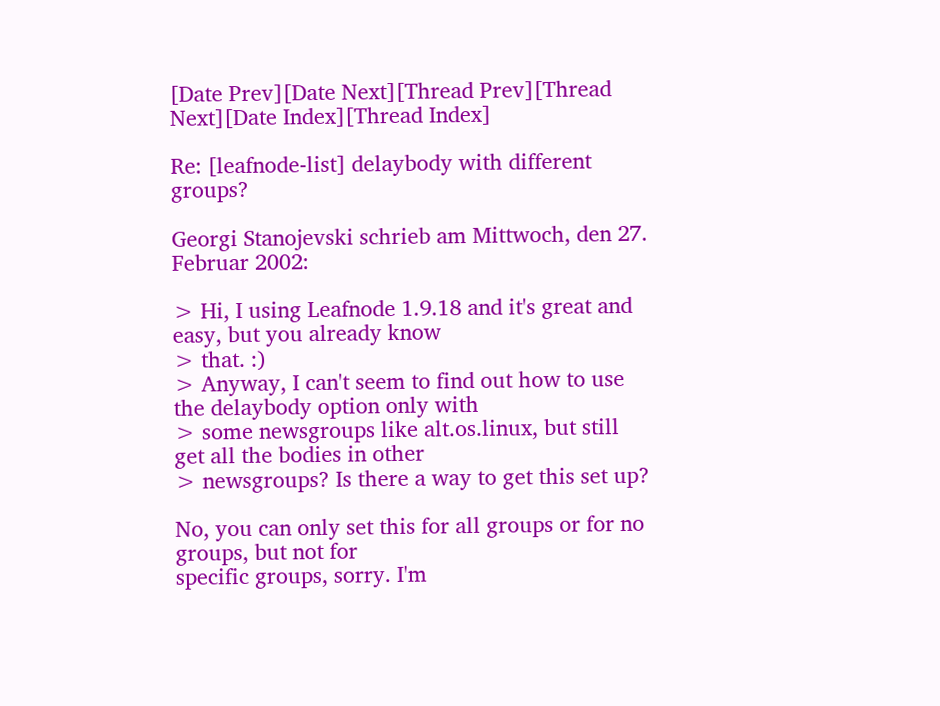[Date Prev][Date Next][Thread Prev][Thread Next][Date Index][Thread Index]

Re: [leafnode-list] delaybody with different groups?

Georgi Stanojevski schrieb am Mittwoch, den 27. Februar 2002:

> Hi, I using Leafnode 1.9.18 and it's great and easy, but you already know
> that. :)
> Anyway, I can't seem to find out how to use the delaybody option only with
> some newsgroups like alt.os.linux, but still get all the bodies in other
> newsgroups? Is there a way to get this set up?

No, you can only set this for all groups or for no groups, but not for
specific groups, sorry. I'm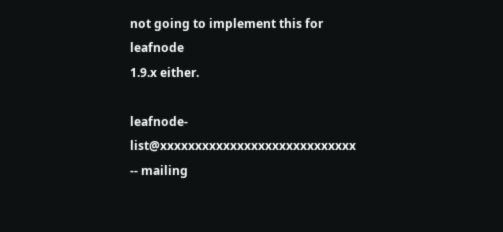not going to implement this for leafnode
1.9.x either.

leafnode-list@xxxxxxxxxxxxxxxxxxxxxxxxxxxx -- mailing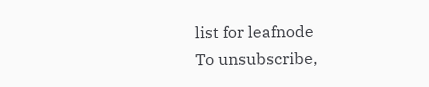list for leafnode
To unsubscribe,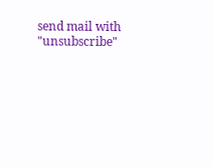send mail with "unsubscribe"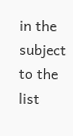in the subject to the list